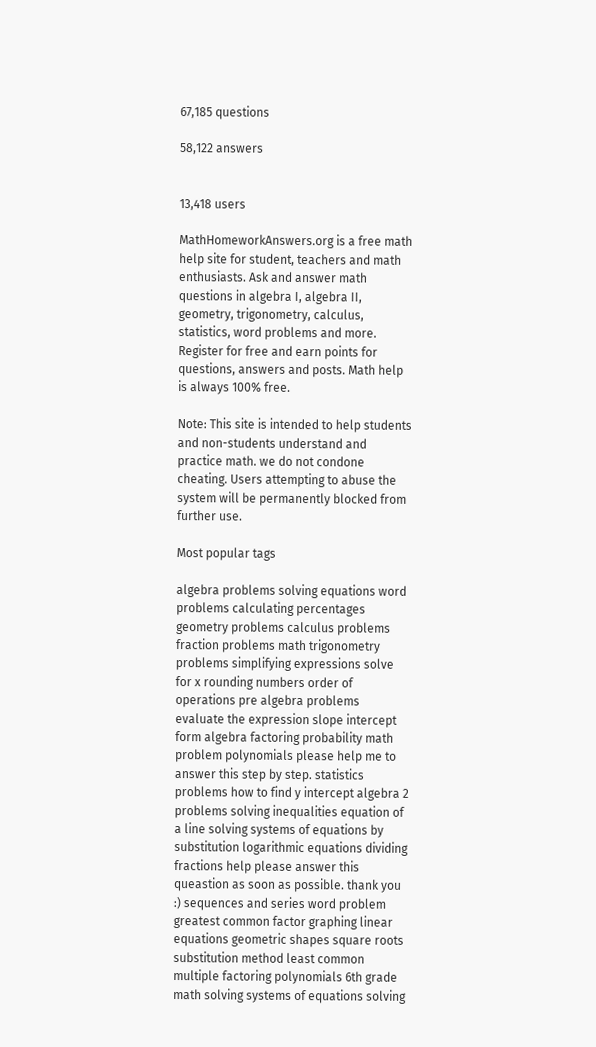67,185 questions

58,122 answers


13,418 users

MathHomeworkAnswers.org is a free math help site for student, teachers and math enthusiasts. Ask and answer math questions in algebra I, algebra II, geometry, trigonometry, calculus, statistics, word problems and more. Register for free and earn points for questions, answers and posts. Math help is always 100% free.

Note: This site is intended to help students and non-students understand and practice math. we do not condone cheating. Users attempting to abuse the system will be permanently blocked from further use.

Most popular tags

algebra problems solving equations word problems calculating percentages geometry problems calculus problems fraction problems math trigonometry problems simplifying expressions solve for x rounding numbers order of operations pre algebra problems evaluate the expression slope intercept form algebra factoring probability math problem polynomials please help me to answer this step by step. statistics problems how to find y intercept algebra 2 problems solving inequalities equation of a line solving systems of equations by substitution logarithmic equations dividing fractions help please answer this queastion as soon as possible. thank you :) sequences and series word problem greatest common factor graphing linear equations geometric shapes square roots substitution method least common multiple factoring polynomials 6th grade math solving systems of equations solving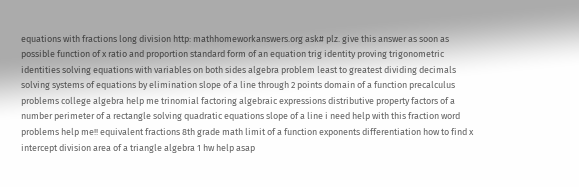equations with fractions long division http: mathhomeworkanswers.org ask# plz. give this answer as soon as possible function of x ratio and proportion standard form of an equation trig identity proving trigonometric identities solving equations with variables on both sides algebra problem least to greatest dividing decimals solving systems of equations by elimination slope of a line through 2 points domain of a function precalculus problems college algebra help me trinomial factoring algebraic expressions distributive property factors of a number perimeter of a rectangle solving quadratic equations slope of a line i need help with this fraction word problems help me!! equivalent fractions 8th grade math limit of a function exponents differentiation how to find x intercept division area of a triangle algebra 1 hw help asap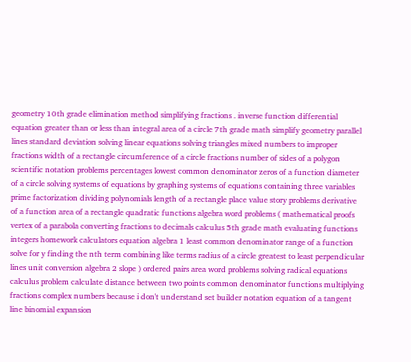geometry 10th grade elimination method simplifying fractions . inverse function differential equation greater than or less than integral area of a circle 7th grade math simplify geometry parallel lines standard deviation solving linear equations solving triangles mixed numbers to improper fractions width of a rectangle circumference of a circle fractions number of sides of a polygon scientific notation problems percentages lowest common denominator zeros of a function diameter of a circle solving systems of equations by graphing systems of equations containing three variables prime factorization dividing polynomials length of a rectangle place value story problems derivative of a function area of a rectangle quadratic functions algebra word problems ( mathematical proofs vertex of a parabola converting fractions to decimals calculus 5th grade math evaluating functions integers homework calculators equation algebra 1 least common denominator range of a function solve for y finding the nth term combining like terms radius of a circle greatest to least perpendicular lines unit conversion algebra 2 slope ) ordered pairs area word problems solving radical equations calculus problem calculate distance between two points common denominator functions multiplying fractions complex numbers because i don't understand set builder notation equation of a tangent line binomial expansion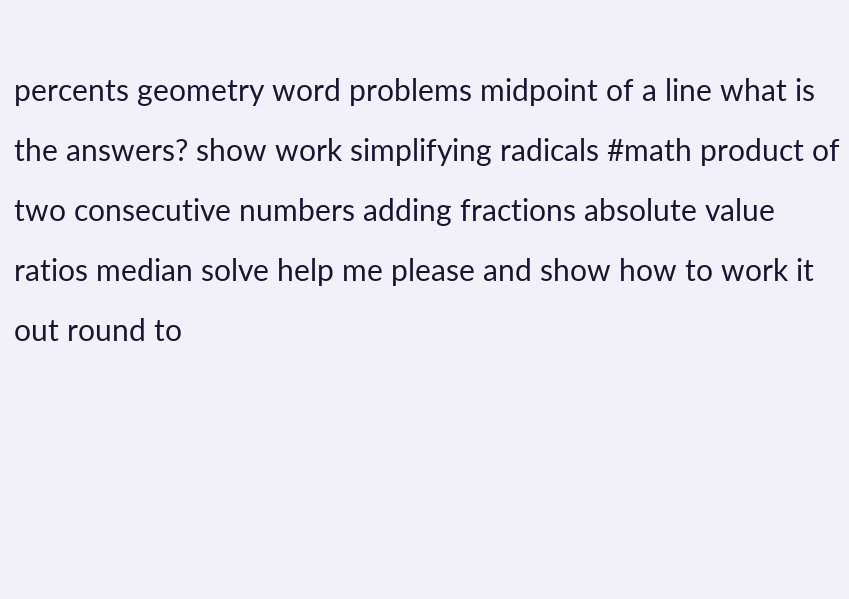percents geometry word problems midpoint of a line what is the answers? show work simplifying radicals #math product of two consecutive numbers adding fractions absolute value ratios median solve help me please and show how to work it out round to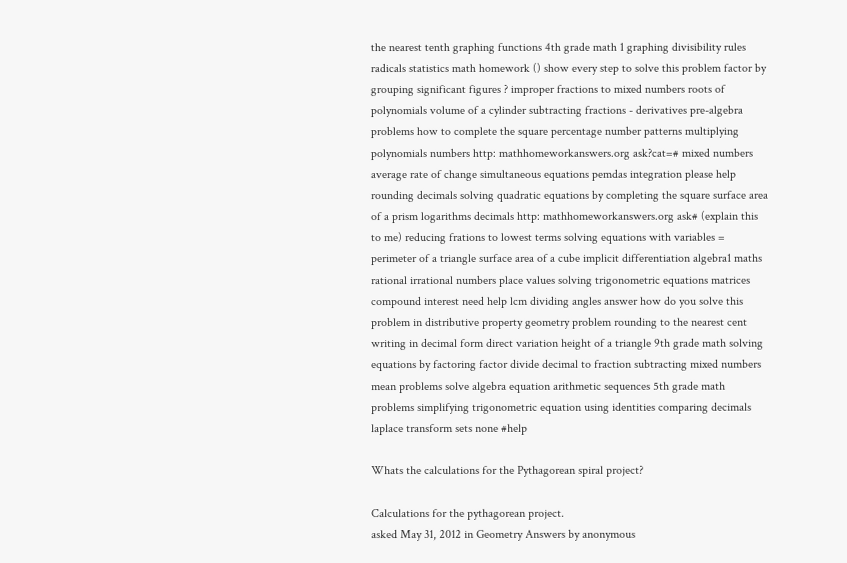the nearest tenth graphing functions 4th grade math 1 graphing divisibility rules radicals statistics math homework () show every step to solve this problem factor by grouping significant figures ? improper fractions to mixed numbers roots of polynomials volume of a cylinder subtracting fractions - derivatives pre-algebra problems how to complete the square percentage number patterns multiplying polynomials numbers http: mathhomeworkanswers.org ask?cat=# mixed numbers average rate of change simultaneous equations pemdas integration please help rounding decimals solving quadratic equations by completing the square surface area of a prism logarithms decimals http: mathhomeworkanswers.org ask# (explain this to me) reducing frations to lowest terms solving equations with variables = perimeter of a triangle surface area of a cube implicit differentiation algebra1 maths rational irrational numbers place values solving trigonometric equations matrices compound interest need help lcm dividing angles answer how do you solve this problem in distributive property geometry problem rounding to the nearest cent writing in decimal form direct variation height of a triangle 9th grade math solving equations by factoring factor divide decimal to fraction subtracting mixed numbers mean problems solve algebra equation arithmetic sequences 5th grade math problems simplifying trigonometric equation using identities comparing decimals laplace transform sets none #help

Whats the calculations for the Pythagorean spiral project?

Calculations for the pythagorean project.
asked May 31, 2012 in Geometry Answers by anonymous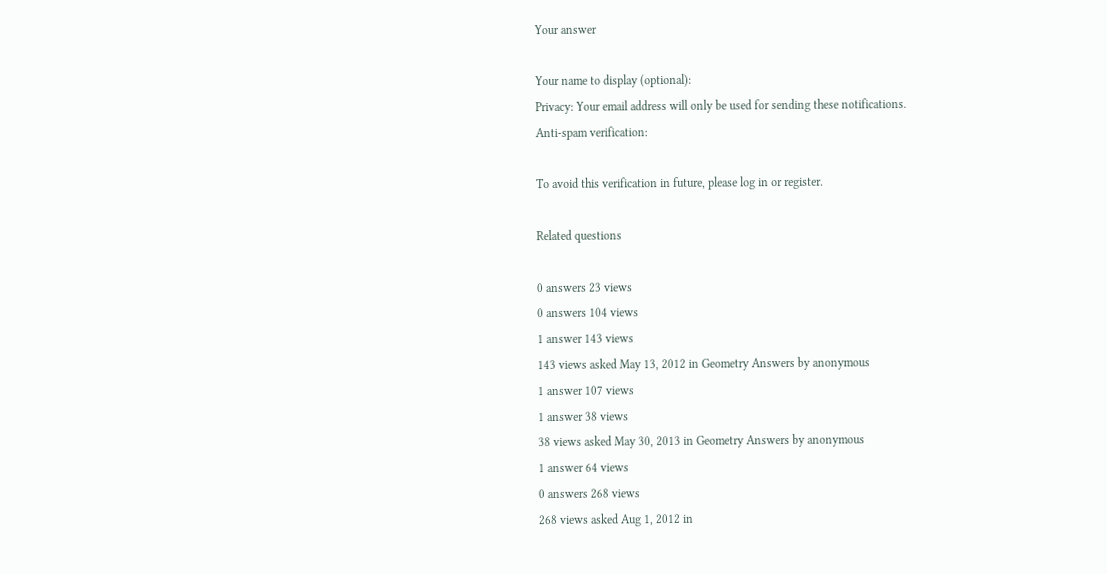Your answer

Your name to display (optional):
Privacy: Your email address will only be used for sending these notifications.
Anti-spam verification:

To avoid this verification in future, please log in or register.

Related questions

0 answers 23 views
0 answers 104 views
1 answer 143 views
143 views asked May 13, 2012 in Geometry Answers by anonymous
1 answer 107 views
1 answer 38 views
38 views asked May 30, 2013 in Geometry Answers by anonymous
1 answer 64 views
0 answers 268 views
268 views asked Aug 1, 2012 in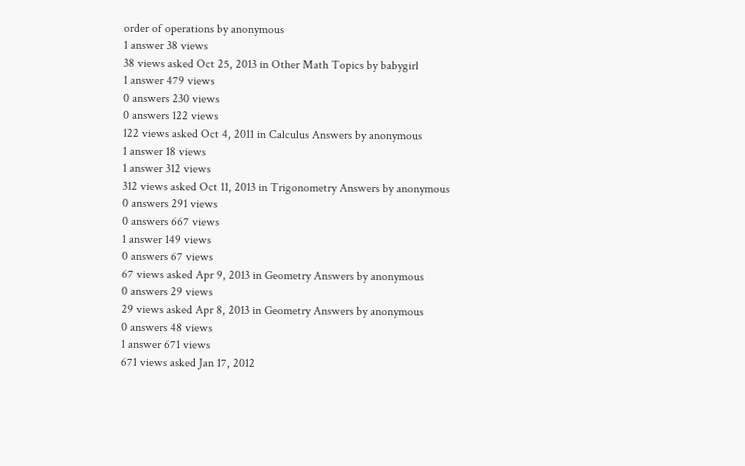order of operations by anonymous
1 answer 38 views
38 views asked Oct 25, 2013 in Other Math Topics by babygirl
1 answer 479 views
0 answers 230 views
0 answers 122 views
122 views asked Oct 4, 2011 in Calculus Answers by anonymous
1 answer 18 views
1 answer 312 views
312 views asked Oct 11, 2013 in Trigonometry Answers by anonymous
0 answers 291 views
0 answers 667 views
1 answer 149 views
0 answers 67 views
67 views asked Apr 9, 2013 in Geometry Answers by anonymous
0 answers 29 views
29 views asked Apr 8, 2013 in Geometry Answers by anonymous
0 answers 48 views
1 answer 671 views
671 views asked Jan 17, 2012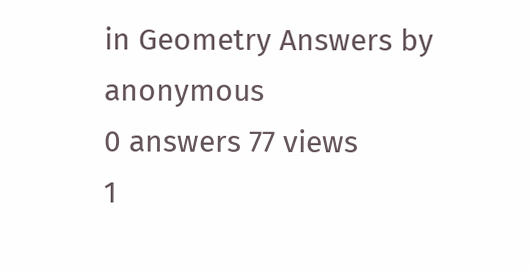in Geometry Answers by anonymous
0 answers 77 views
1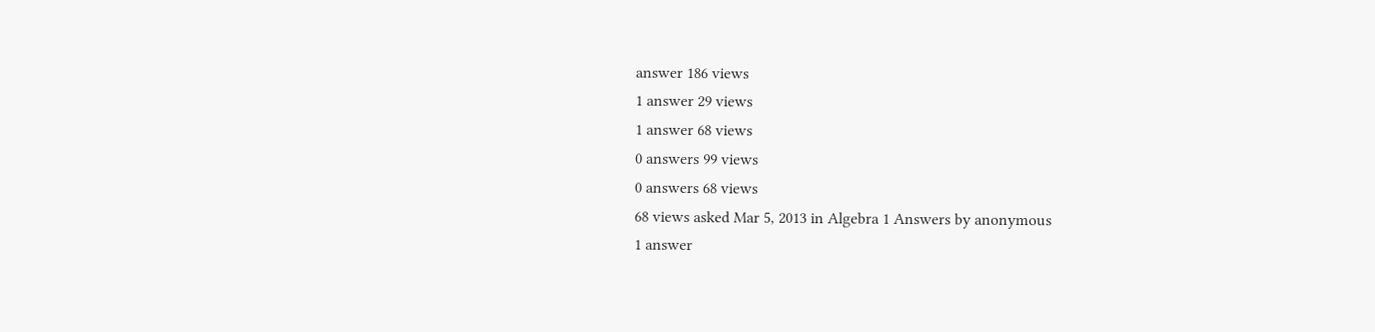answer 186 views
1 answer 29 views
1 answer 68 views
0 answers 99 views
0 answers 68 views
68 views asked Mar 5, 2013 in Algebra 1 Answers by anonymous
1 answer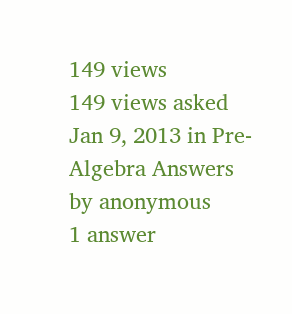149 views
149 views asked Jan 9, 2013 in Pre-Algebra Answers by anonymous
1 answer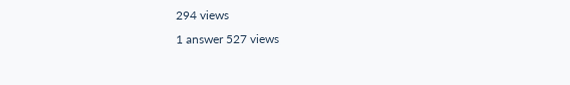294 views
1 answer 527 views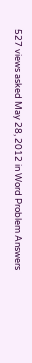527 views asked May 28, 2012 in Word Problem Answers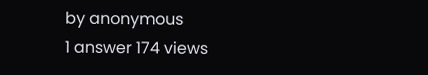by anonymous
1 answer 174 views